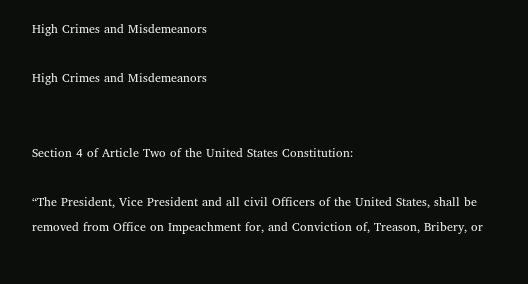High Crimes and Misdemeanors

High Crimes and Misdemeanors


Section 4 of Article Two of the United States Constitution:

“The President, Vice President and all civil Officers of the United States, shall be removed from Office on Impeachment for, and Conviction of, Treason, Bribery, or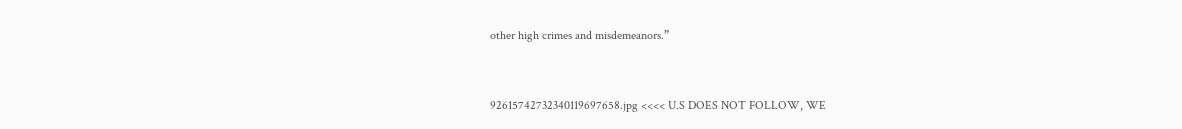other high crimes and misdemeanors.”


92615742732340119697658.jpg <<<< U.S DOES NOT FOLLOW, WE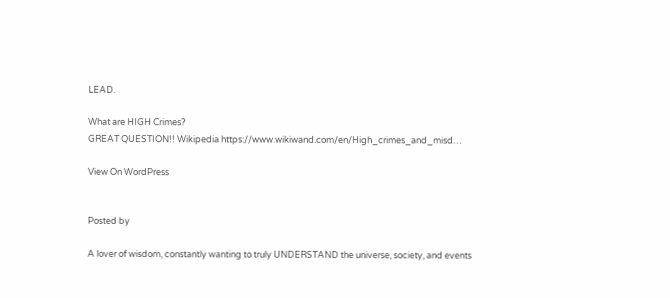LEAD.

What are HIGH Crimes?
GREAT QUESTION!! Wikipedia https://www.wikiwand.com/en/High_crimes_and_misd…

View On WordPress


Posted by

A lover of wisdom, constantly wanting to truly UNDERSTAND the universe, society, and events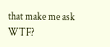that make me ask WTF?